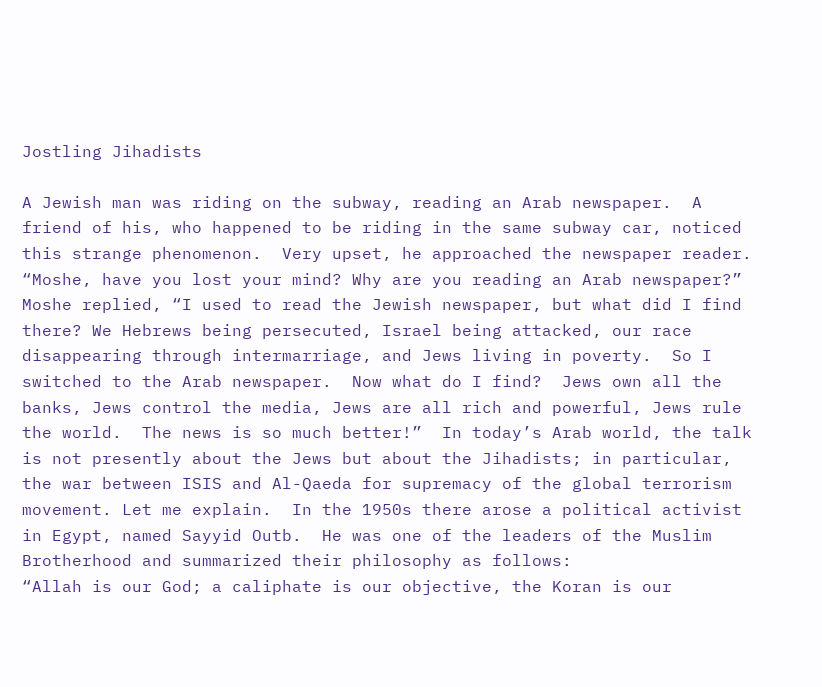Jostling Jihadists

A Jewish man was riding on the subway, reading an Arab newspaper.  A friend of his, who happened to be riding in the same subway car, noticed this strange phenomenon.  Very upset, he approached the newspaper reader.  “Moshe, have you lost your mind? Why are you reading an Arab newspaper?”   Moshe replied, “I used to read the Jewish newspaper, but what did I find there? We Hebrews being persecuted, Israel being attacked, our race disappearing through intermarriage, and Jews living in poverty.  So I switched to the Arab newspaper.  Now what do I find?  Jews own all the banks, Jews control the media, Jews are all rich and powerful, Jews rule the world.  The news is so much better!”  In today’s Arab world, the talk is not presently about the Jews but about the Jihadists; in particular, the war between ISIS and Al-Qaeda for supremacy of the global terrorism movement. Let me explain.  In the 1950s there arose a political activist in Egypt, named Sayyid Outb.  He was one of the leaders of the Muslim Brotherhood and summarized their philosophy as follows:
“Allah is our God; a caliphate is our objective, the Koran is our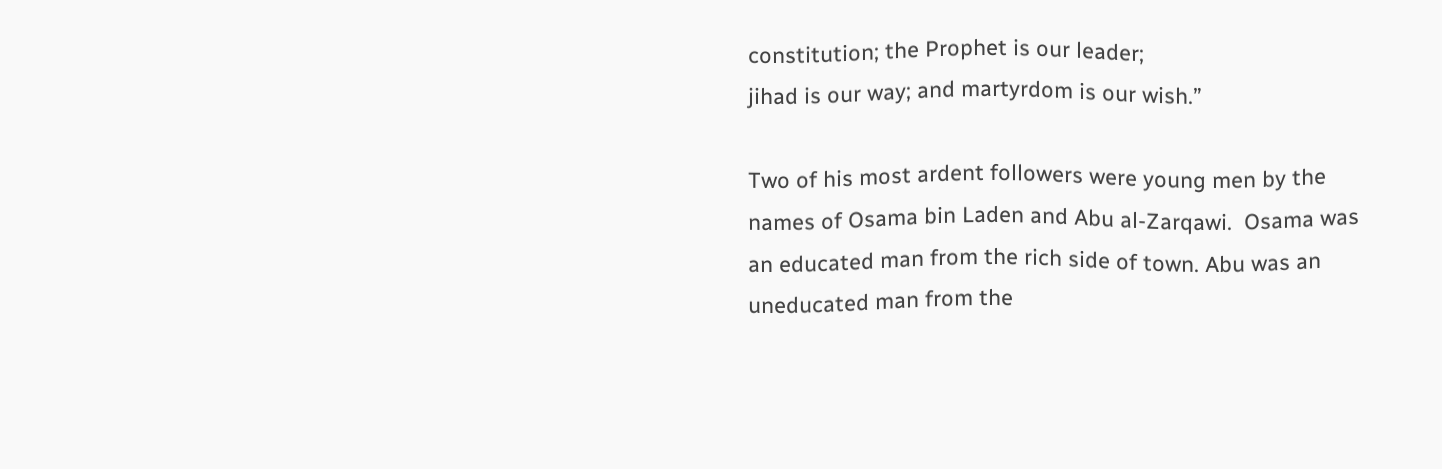constitution; the Prophet is our leader;
jihad is our way; and martyrdom is our wish.”

Two of his most ardent followers were young men by the names of Osama bin Laden and Abu al-Zarqawi.  Osama was an educated man from the rich side of town. Abu was an uneducated man from the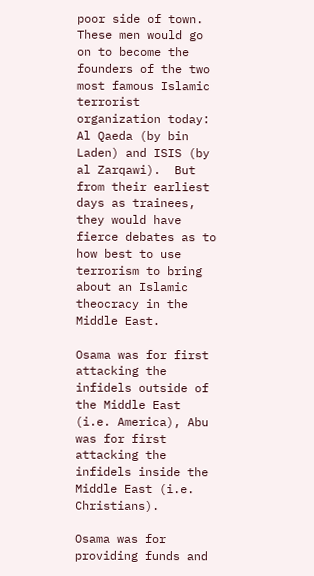poor side of town. These men would go on to become the founders of the two most famous Islamic terrorist organization today: Al Qaeda (by bin Laden) and ISIS (by al Zarqawi).  But from their earliest days as trainees, they would have fierce debates as to how best to use terrorism to bring about an Islamic theocracy in the Middle East.

Osama was for first attacking the infidels outside of the Middle East (i.e. America), Abu was for first attacking the infidels inside the Middle East (i.e. Christians).

Osama was for providing funds and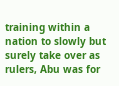training within a nation to slowly but surely take over as rulers, Abu was for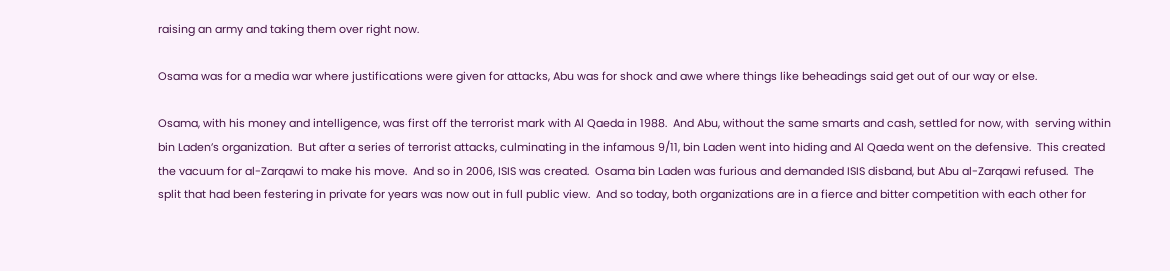raising an army and taking them over right now.

Osama was for a media war where justifications were given for attacks, Abu was for shock and awe where things like beheadings said get out of our way or else.

Osama, with his money and intelligence, was first off the terrorist mark with Al Qaeda in 1988.  And Abu, without the same smarts and cash, settled for now, with  serving within bin Laden’s organization.  But after a series of terrorist attacks, culminating in the infamous 9/11, bin Laden went into hiding and Al Qaeda went on the defensive.  This created the vacuum for al-Zarqawi to make his move.  And so in 2006, ISIS was created.  Osama bin Laden was furious and demanded ISIS disband, but Abu al-Zarqawi refused.  The split that had been festering in private for years was now out in full public view.  And so today, both organizations are in a fierce and bitter competition with each other for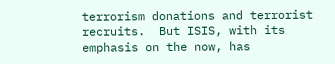terrorism donations and terrorist recruits.  But ISIS, with its emphasis on the now, has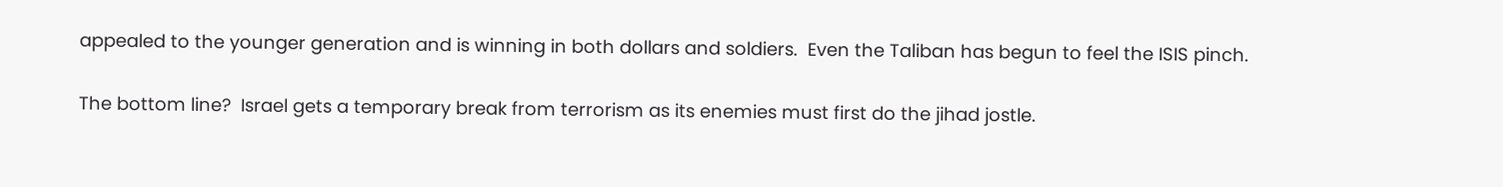appealed to the younger generation and is winning in both dollars and soldiers.  Even the Taliban has begun to feel the ISIS pinch.

The bottom line?  Israel gets a temporary break from terrorism as its enemies must first do the jihad jostle.